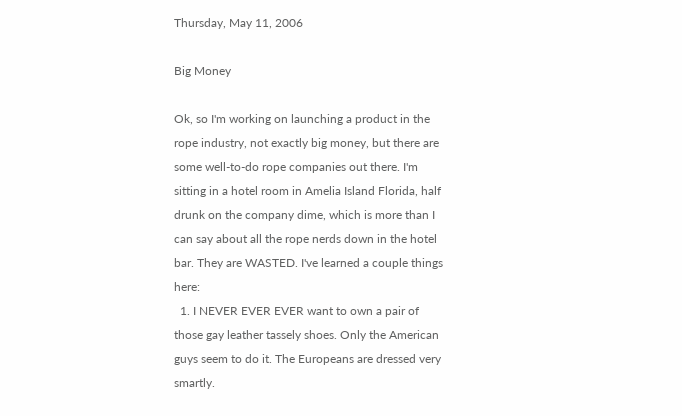Thursday, May 11, 2006

Big Money

Ok, so I'm working on launching a product in the rope industry, not exactly big money, but there are some well-to-do rope companies out there. I'm sitting in a hotel room in Amelia Island Florida, half drunk on the company dime, which is more than I can say about all the rope nerds down in the hotel bar. They are WASTED. I've learned a couple things here:
  1. I NEVER EVER EVER want to own a pair of those gay leather tassely shoes. Only the American guys seem to do it. The Europeans are dressed very smartly.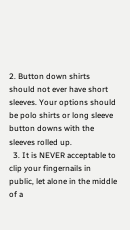2. Button down shirts should not ever have short sleeves. Your options should be polo shirts or long sleeve button downs with the sleeves rolled up.
  3. It is NEVER acceptable to clip your fingernails in public, let alone in the middle of a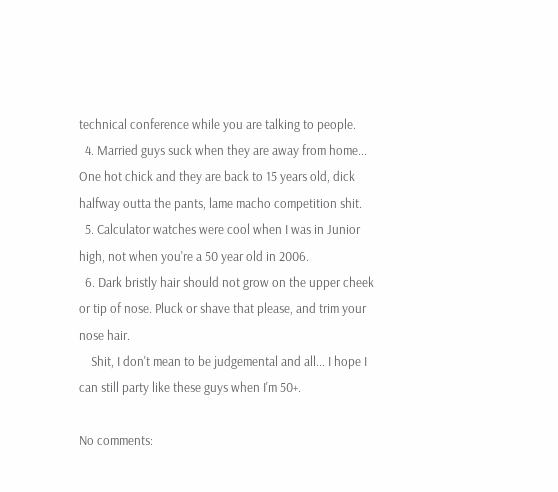technical conference while you are talking to people.
  4. Married guys suck when they are away from home... One hot chick and they are back to 15 years old, dick halfway outta the pants, lame macho competition shit.
  5. Calculator watches were cool when I was in Junior high, not when you're a 50 year old in 2006.
  6. Dark bristly hair should not grow on the upper cheek or tip of nose. Pluck or shave that please, and trim your nose hair.
    Shit, I don't mean to be judgemental and all... I hope I can still party like these guys when I'm 50+.

No comments: